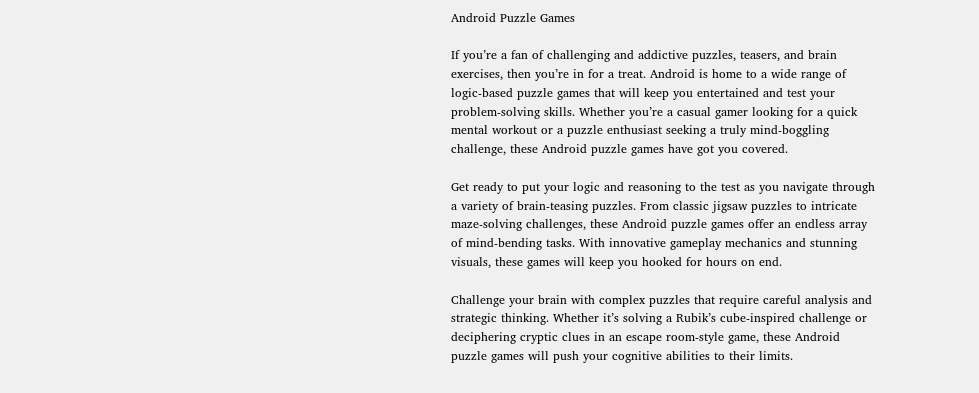Android Puzzle Games

If you’re a fan of challenging and addictive puzzles, teasers, and brain exercises, then you’re in for a treat. Android is home to a wide range of logic-based puzzle games that will keep you entertained and test your problem-solving skills. Whether you’re a casual gamer looking for a quick mental workout or a puzzle enthusiast seeking a truly mind-boggling challenge, these Android puzzle games have got you covered.

Get ready to put your logic and reasoning to the test as you navigate through a variety of brain-teasing puzzles. From classic jigsaw puzzles to intricate maze-solving challenges, these Android puzzle games offer an endless array of mind-bending tasks. With innovative gameplay mechanics and stunning visuals, these games will keep you hooked for hours on end.

Challenge your brain with complex puzzles that require careful analysis and strategic thinking. Whether it’s solving a Rubik’s cube-inspired challenge or deciphering cryptic clues in an escape room-style game, these Android puzzle games will push your cognitive abilities to their limits.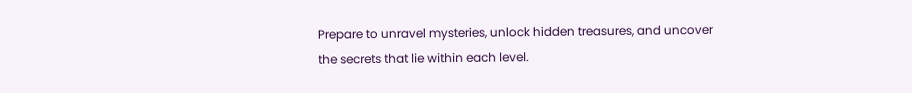Prepare to unravel mysteries, unlock hidden treasures, and uncover the secrets that lie within each level.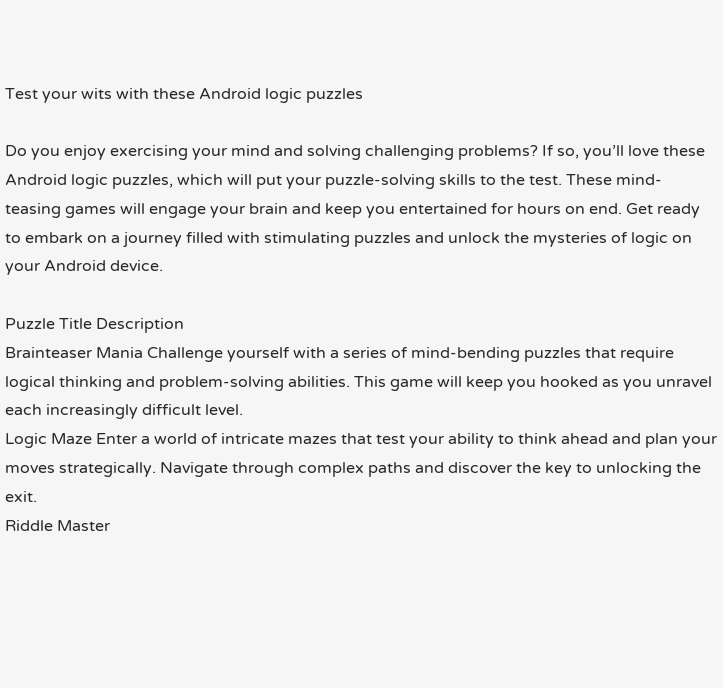Test your wits with these Android logic puzzles

Do you enjoy exercising your mind and solving challenging problems? If so, you’ll love these Android logic puzzles, which will put your puzzle-solving skills to the test. These mind-teasing games will engage your brain and keep you entertained for hours on end. Get ready to embark on a journey filled with stimulating puzzles and unlock the mysteries of logic on your Android device.

Puzzle Title Description
Brainteaser Mania Challenge yourself with a series of mind-bending puzzles that require logical thinking and problem-solving abilities. This game will keep you hooked as you unravel each increasingly difficult level.
Logic Maze Enter a world of intricate mazes that test your ability to think ahead and plan your moves strategically. Navigate through complex paths and discover the key to unlocking the exit.
Riddle Master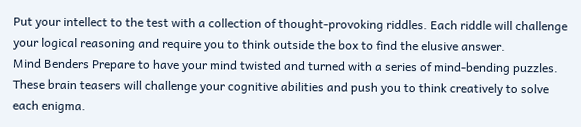Put your intellect to the test with a collection of thought-provoking riddles. Each riddle will challenge your logical reasoning and require you to think outside the box to find the elusive answer.
Mind Benders Prepare to have your mind twisted and turned with a series of mind-bending puzzles. These brain teasers will challenge your cognitive abilities and push you to think creatively to solve each enigma.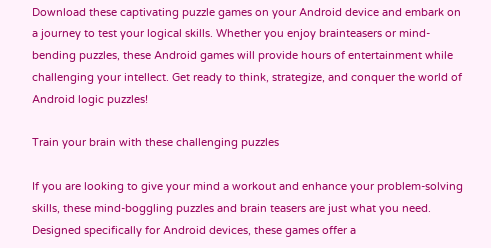Download these captivating puzzle games on your Android device and embark on a journey to test your logical skills. Whether you enjoy brainteasers or mind-bending puzzles, these Android games will provide hours of entertainment while challenging your intellect. Get ready to think, strategize, and conquer the world of Android logic puzzles!

Train your brain with these challenging puzzles

If you are looking to give your mind a workout and enhance your problem-solving skills, these mind-boggling puzzles and brain teasers are just what you need. Designed specifically for Android devices, these games offer a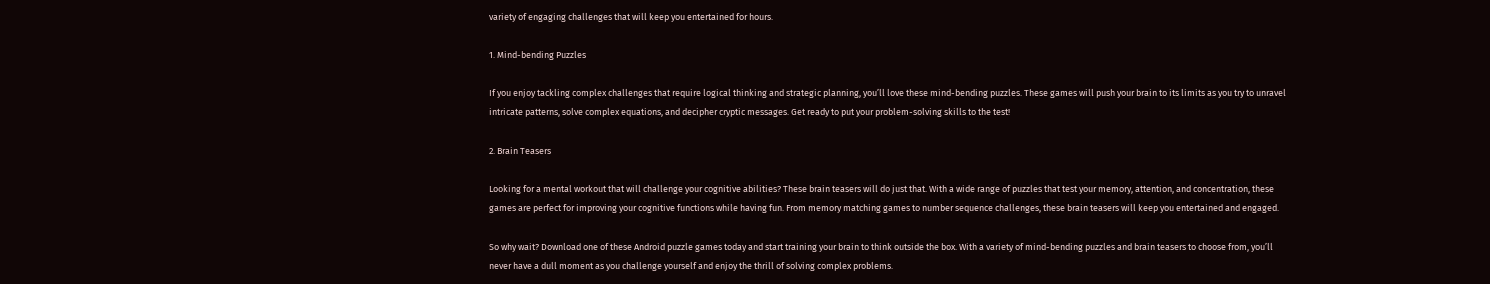variety of engaging challenges that will keep you entertained for hours.

1. Mind-bending Puzzles

If you enjoy tackling complex challenges that require logical thinking and strategic planning, you’ll love these mind-bending puzzles. These games will push your brain to its limits as you try to unravel intricate patterns, solve complex equations, and decipher cryptic messages. Get ready to put your problem-solving skills to the test!

2. Brain Teasers

Looking for a mental workout that will challenge your cognitive abilities? These brain teasers will do just that. With a wide range of puzzles that test your memory, attention, and concentration, these games are perfect for improving your cognitive functions while having fun. From memory matching games to number sequence challenges, these brain teasers will keep you entertained and engaged.

So why wait? Download one of these Android puzzle games today and start training your brain to think outside the box. With a variety of mind-bending puzzles and brain teasers to choose from, you’ll never have a dull moment as you challenge yourself and enjoy the thrill of solving complex problems.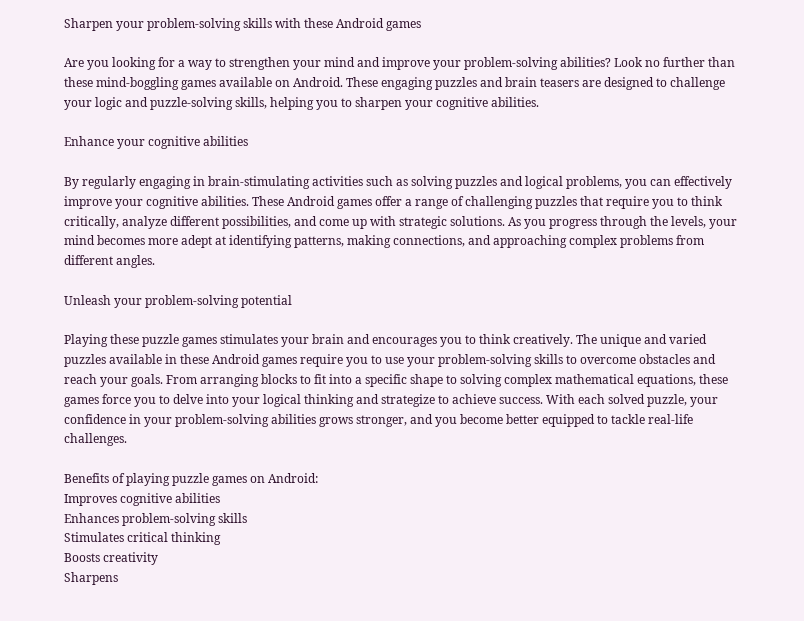Sharpen your problem-solving skills with these Android games

Are you looking for a way to strengthen your mind and improve your problem-solving abilities? Look no further than these mind-boggling games available on Android. These engaging puzzles and brain teasers are designed to challenge your logic and puzzle-solving skills, helping you to sharpen your cognitive abilities.

Enhance your cognitive abilities

By regularly engaging in brain-stimulating activities such as solving puzzles and logical problems, you can effectively improve your cognitive abilities. These Android games offer a range of challenging puzzles that require you to think critically, analyze different possibilities, and come up with strategic solutions. As you progress through the levels, your mind becomes more adept at identifying patterns, making connections, and approaching complex problems from different angles.

Unleash your problem-solving potential

Playing these puzzle games stimulates your brain and encourages you to think creatively. The unique and varied puzzles available in these Android games require you to use your problem-solving skills to overcome obstacles and reach your goals. From arranging blocks to fit into a specific shape to solving complex mathematical equations, these games force you to delve into your logical thinking and strategize to achieve success. With each solved puzzle, your confidence in your problem-solving abilities grows stronger, and you become better equipped to tackle real-life challenges.

Benefits of playing puzzle games on Android:
Improves cognitive abilities
Enhances problem-solving skills
Stimulates critical thinking
Boosts creativity
Sharpens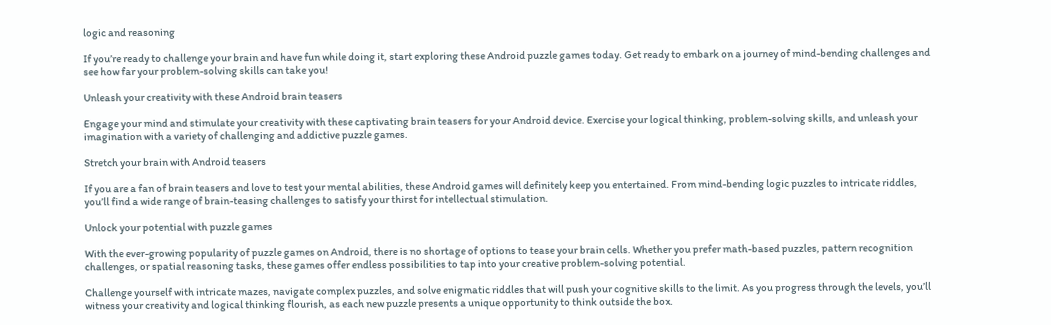logic and reasoning

If you’re ready to challenge your brain and have fun while doing it, start exploring these Android puzzle games today. Get ready to embark on a journey of mind-bending challenges and see how far your problem-solving skills can take you!

Unleash your creativity with these Android brain teasers

Engage your mind and stimulate your creativity with these captivating brain teasers for your Android device. Exercise your logical thinking, problem-solving skills, and unleash your imagination with a variety of challenging and addictive puzzle games.

Stretch your brain with Android teasers

If you are a fan of brain teasers and love to test your mental abilities, these Android games will definitely keep you entertained. From mind-bending logic puzzles to intricate riddles, you’ll find a wide range of brain-teasing challenges to satisfy your thirst for intellectual stimulation.

Unlock your potential with puzzle games

With the ever-growing popularity of puzzle games on Android, there is no shortage of options to tease your brain cells. Whether you prefer math-based puzzles, pattern recognition challenges, or spatial reasoning tasks, these games offer endless possibilities to tap into your creative problem-solving potential.

Challenge yourself with intricate mazes, navigate complex puzzles, and solve enigmatic riddles that will push your cognitive skills to the limit. As you progress through the levels, you’ll witness your creativity and logical thinking flourish, as each new puzzle presents a unique opportunity to think outside the box.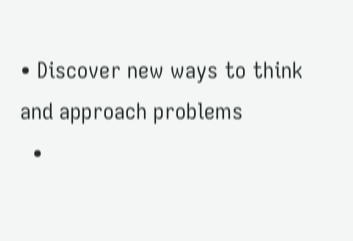• Discover new ways to think and approach problems
  •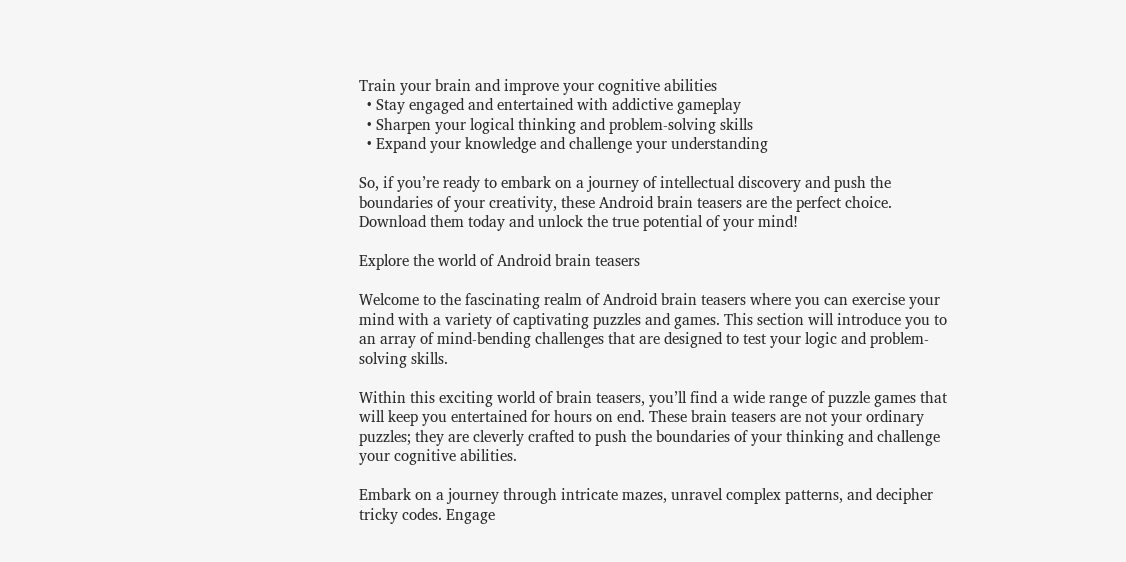Train your brain and improve your cognitive abilities
  • Stay engaged and entertained with addictive gameplay
  • Sharpen your logical thinking and problem-solving skills
  • Expand your knowledge and challenge your understanding

So, if you’re ready to embark on a journey of intellectual discovery and push the boundaries of your creativity, these Android brain teasers are the perfect choice. Download them today and unlock the true potential of your mind!

Explore the world of Android brain teasers

Welcome to the fascinating realm of Android brain teasers where you can exercise your mind with a variety of captivating puzzles and games. This section will introduce you to an array of mind-bending challenges that are designed to test your logic and problem-solving skills.

Within this exciting world of brain teasers, you’ll find a wide range of puzzle games that will keep you entertained for hours on end. These brain teasers are not your ordinary puzzles; they are cleverly crafted to push the boundaries of your thinking and challenge your cognitive abilities.

Embark on a journey through intricate mazes, unravel complex patterns, and decipher tricky codes. Engage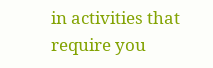in activities that require you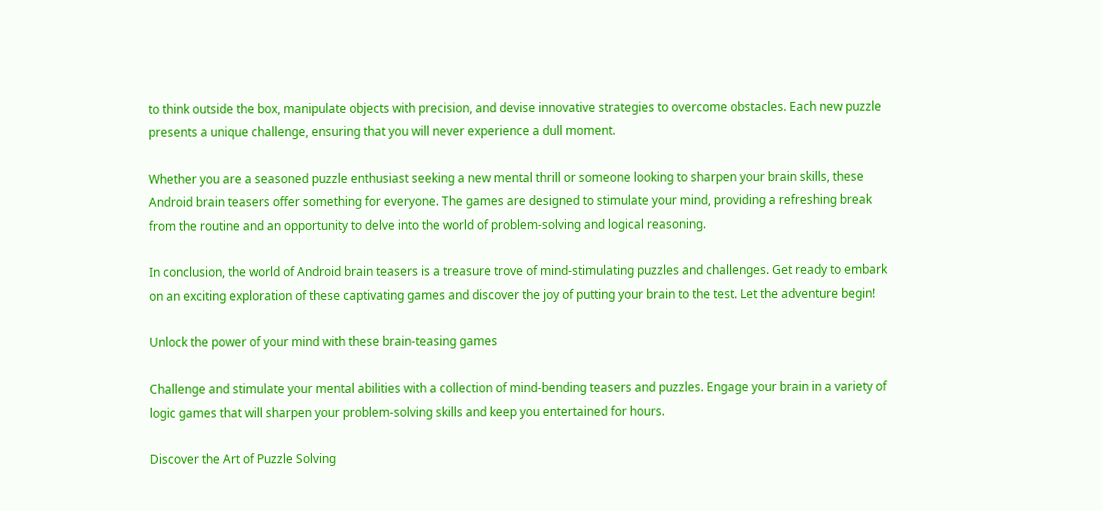to think outside the box, manipulate objects with precision, and devise innovative strategies to overcome obstacles. Each new puzzle presents a unique challenge, ensuring that you will never experience a dull moment.

Whether you are a seasoned puzzle enthusiast seeking a new mental thrill or someone looking to sharpen your brain skills, these Android brain teasers offer something for everyone. The games are designed to stimulate your mind, providing a refreshing break from the routine and an opportunity to delve into the world of problem-solving and logical reasoning.

In conclusion, the world of Android brain teasers is a treasure trove of mind-stimulating puzzles and challenges. Get ready to embark on an exciting exploration of these captivating games and discover the joy of putting your brain to the test. Let the adventure begin!

Unlock the power of your mind with these brain-teasing games

Challenge and stimulate your mental abilities with a collection of mind-bending teasers and puzzles. Engage your brain in a variety of logic games that will sharpen your problem-solving skills and keep you entertained for hours.

Discover the Art of Puzzle Solving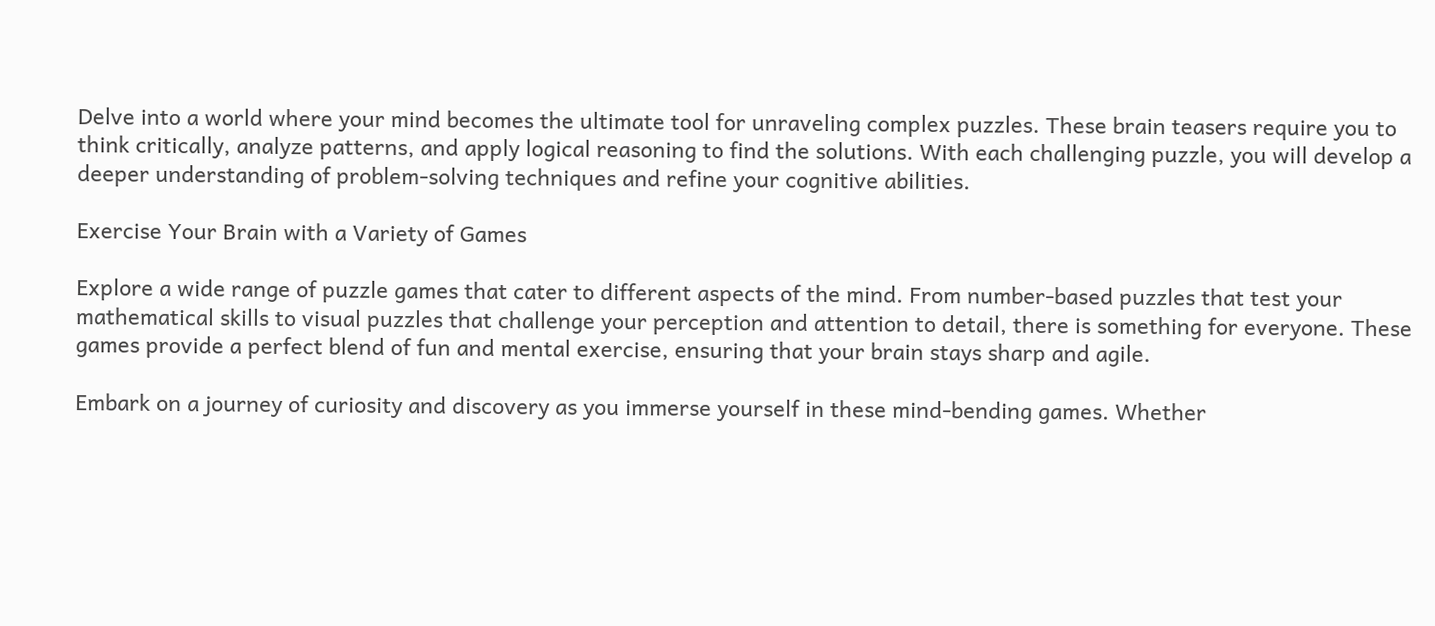Delve into a world where your mind becomes the ultimate tool for unraveling complex puzzles. These brain teasers require you to think critically, analyze patterns, and apply logical reasoning to find the solutions. With each challenging puzzle, you will develop a deeper understanding of problem-solving techniques and refine your cognitive abilities.

Exercise Your Brain with a Variety of Games

Explore a wide range of puzzle games that cater to different aspects of the mind. From number-based puzzles that test your mathematical skills to visual puzzles that challenge your perception and attention to detail, there is something for everyone. These games provide a perfect blend of fun and mental exercise, ensuring that your brain stays sharp and agile.

Embark on a journey of curiosity and discovery as you immerse yourself in these mind-bending games. Whether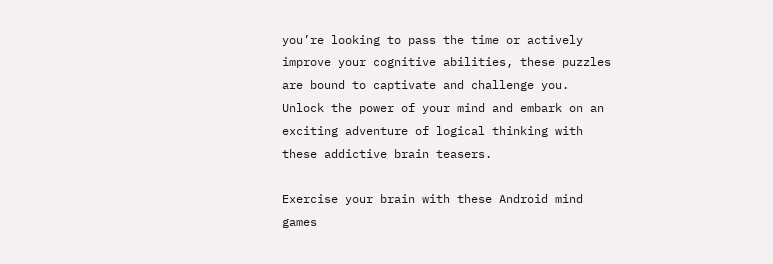you’re looking to pass the time or actively improve your cognitive abilities, these puzzles are bound to captivate and challenge you. Unlock the power of your mind and embark on an exciting adventure of logical thinking with these addictive brain teasers.

Exercise your brain with these Android mind games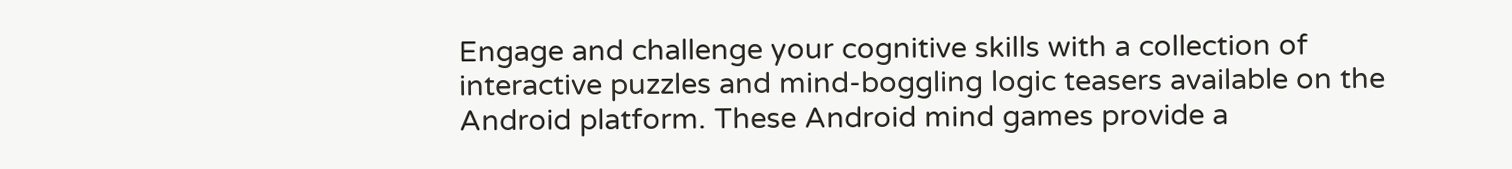Engage and challenge your cognitive skills with a collection of interactive puzzles and mind-boggling logic teasers available on the Android platform. These Android mind games provide a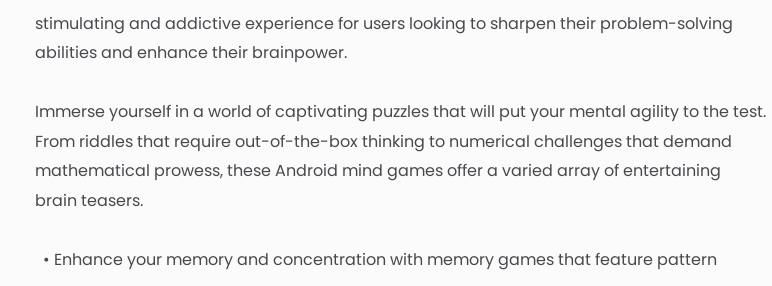stimulating and addictive experience for users looking to sharpen their problem-solving abilities and enhance their brainpower.

Immerse yourself in a world of captivating puzzles that will put your mental agility to the test. From riddles that require out-of-the-box thinking to numerical challenges that demand mathematical prowess, these Android mind games offer a varied array of entertaining brain teasers.

  • Enhance your memory and concentration with memory games that feature pattern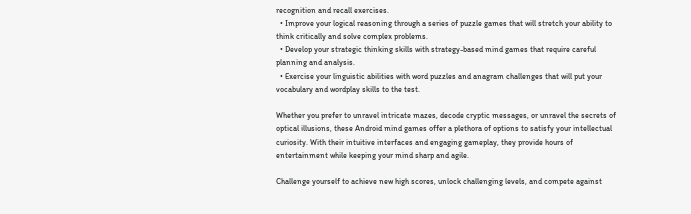recognition and recall exercises.
  • Improve your logical reasoning through a series of puzzle games that will stretch your ability to think critically and solve complex problems.
  • Develop your strategic thinking skills with strategy-based mind games that require careful planning and analysis.
  • Exercise your linguistic abilities with word puzzles and anagram challenges that will put your vocabulary and wordplay skills to the test.

Whether you prefer to unravel intricate mazes, decode cryptic messages, or unravel the secrets of optical illusions, these Android mind games offer a plethora of options to satisfy your intellectual curiosity. With their intuitive interfaces and engaging gameplay, they provide hours of entertainment while keeping your mind sharp and agile.

Challenge yourself to achieve new high scores, unlock challenging levels, and compete against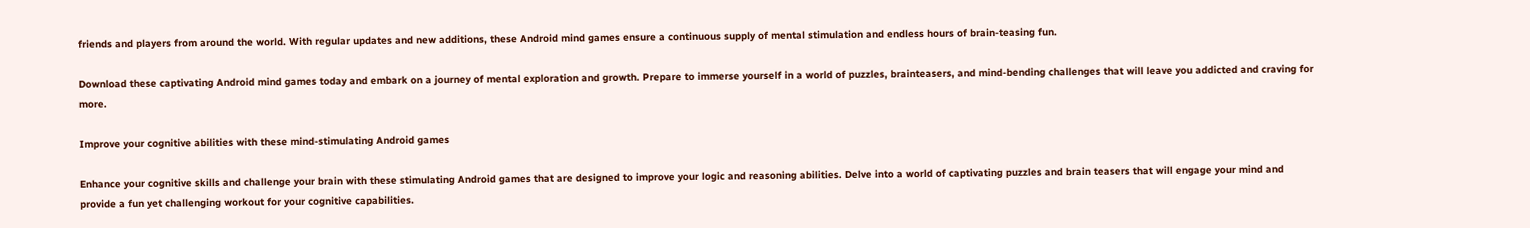friends and players from around the world. With regular updates and new additions, these Android mind games ensure a continuous supply of mental stimulation and endless hours of brain-teasing fun.

Download these captivating Android mind games today and embark on a journey of mental exploration and growth. Prepare to immerse yourself in a world of puzzles, brainteasers, and mind-bending challenges that will leave you addicted and craving for more.

Improve your cognitive abilities with these mind-stimulating Android games

Enhance your cognitive skills and challenge your brain with these stimulating Android games that are designed to improve your logic and reasoning abilities. Delve into a world of captivating puzzles and brain teasers that will engage your mind and provide a fun yet challenging workout for your cognitive capabilities.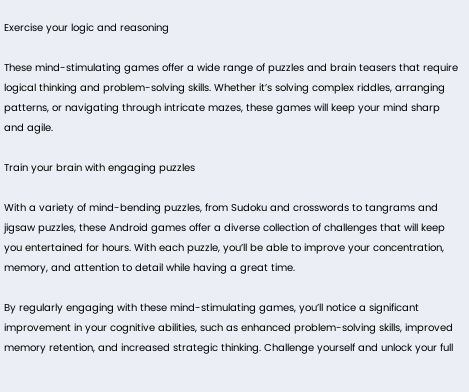Exercise your logic and reasoning

These mind-stimulating games offer a wide range of puzzles and brain teasers that require logical thinking and problem-solving skills. Whether it’s solving complex riddles, arranging patterns, or navigating through intricate mazes, these games will keep your mind sharp and agile.

Train your brain with engaging puzzles

With a variety of mind-bending puzzles, from Sudoku and crosswords to tangrams and jigsaw puzzles, these Android games offer a diverse collection of challenges that will keep you entertained for hours. With each puzzle, you’ll be able to improve your concentration, memory, and attention to detail while having a great time.

By regularly engaging with these mind-stimulating games, you’ll notice a significant improvement in your cognitive abilities, such as enhanced problem-solving skills, improved memory retention, and increased strategic thinking. Challenge yourself and unlock your full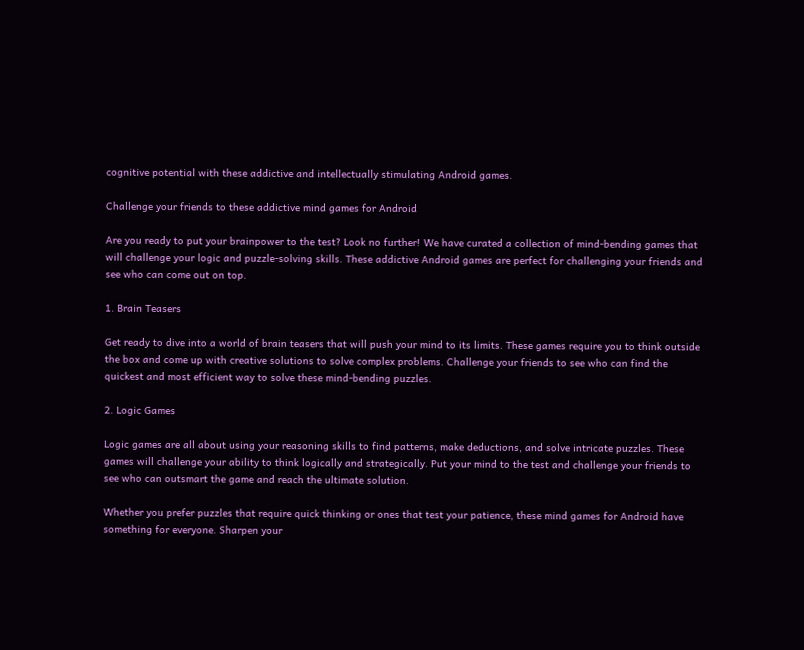cognitive potential with these addictive and intellectually stimulating Android games.

Challenge your friends to these addictive mind games for Android

Are you ready to put your brainpower to the test? Look no further! We have curated a collection of mind-bending games that will challenge your logic and puzzle-solving skills. These addictive Android games are perfect for challenging your friends and see who can come out on top.

1. Brain Teasers

Get ready to dive into a world of brain teasers that will push your mind to its limits. These games require you to think outside the box and come up with creative solutions to solve complex problems. Challenge your friends to see who can find the quickest and most efficient way to solve these mind-bending puzzles.

2. Logic Games

Logic games are all about using your reasoning skills to find patterns, make deductions, and solve intricate puzzles. These games will challenge your ability to think logically and strategically. Put your mind to the test and challenge your friends to see who can outsmart the game and reach the ultimate solution.

Whether you prefer puzzles that require quick thinking or ones that test your patience, these mind games for Android have something for everyone. Sharpen your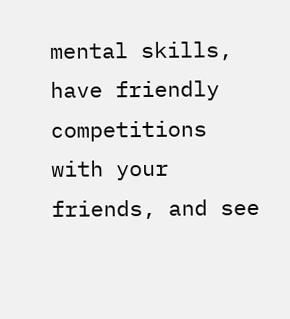mental skills, have friendly competitions with your friends, and see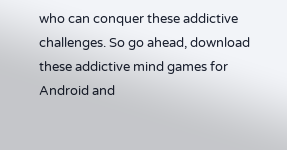who can conquer these addictive challenges. So go ahead, download these addictive mind games for Android and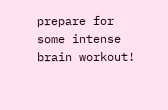prepare for some intense brain workout!